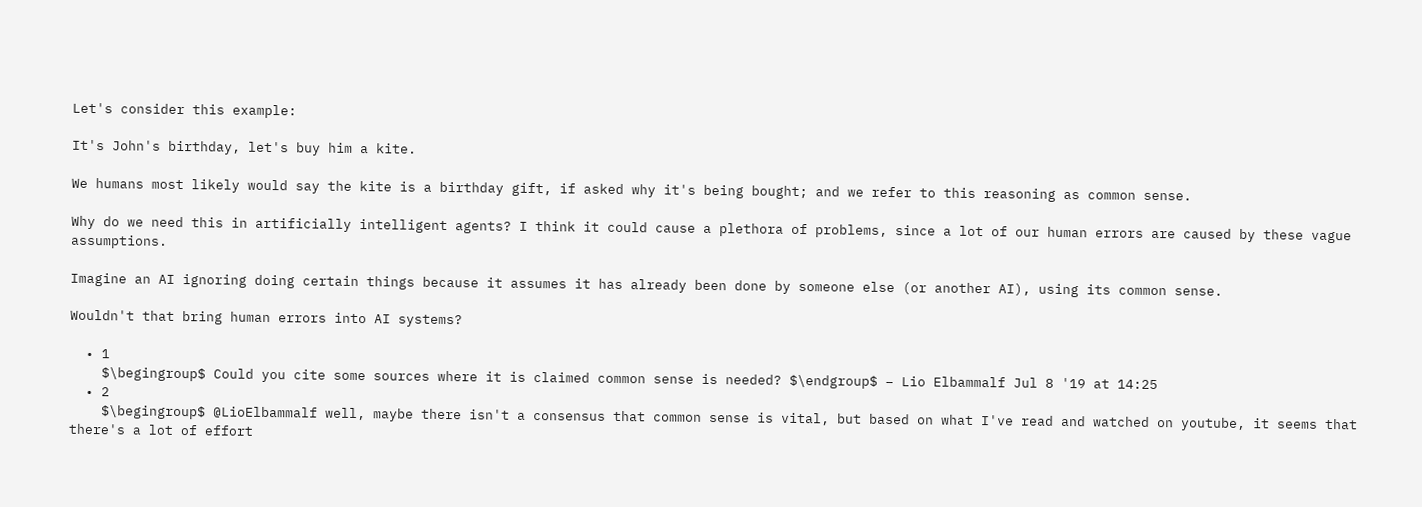Let's consider this example:

It's John's birthday, let's buy him a kite.

We humans most likely would say the kite is a birthday gift, if asked why it's being bought; and we refer to this reasoning as common sense.

Why do we need this in artificially intelligent agents? I think it could cause a plethora of problems, since a lot of our human errors are caused by these vague assumptions.

Imagine an AI ignoring doing certain things because it assumes it has already been done by someone else (or another AI), using its common sense.

Wouldn't that bring human errors into AI systems?

  • 1
    $\begingroup$ Could you cite some sources where it is claimed common sense is needed? $\endgroup$ – Lio Elbammalf Jul 8 '19 at 14:25
  • 2
    $\begingroup$ @LioElbammalf well, maybe there isn't a consensus that common sense is vital, but based on what I've read and watched on youtube, it seems that there's a lot of effort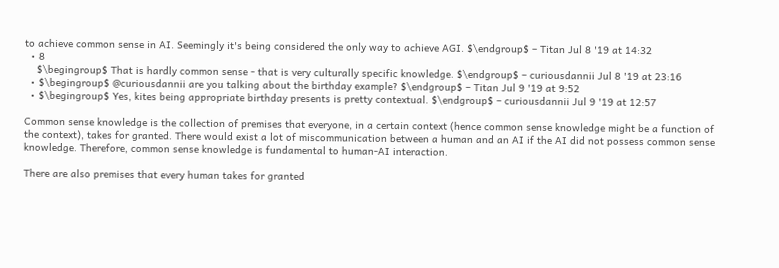to achieve common sense in AI. Seemingly it's being considered the only way to achieve AGI. $\endgroup$ – Titan Jul 8 '19 at 14:32
  • 8
    $\begingroup$ That is hardly common sense - that is very culturally specific knowledge. $\endgroup$ – curiousdannii Jul 8 '19 at 23:16
  • $\begingroup$ @curiousdannii are you talking about the birthday example? $\endgroup$ – Titan Jul 9 '19 at 9:52
  • $\begingroup$ Yes, kites being appropriate birthday presents is pretty contextual. $\endgroup$ – curiousdannii Jul 9 '19 at 12:57

Common sense knowledge is the collection of premises that everyone, in a certain context (hence common sense knowledge might be a function of the context), takes for granted. There would exist a lot of miscommunication between a human and an AI if the AI did not possess common sense knowledge. Therefore, common sense knowledge is fundamental to human-AI interaction.

There are also premises that every human takes for granted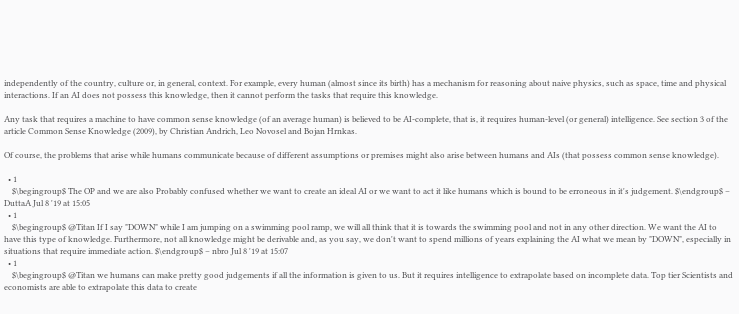independently of the country, culture or, in general, context. For example, every human (almost since its birth) has a mechanism for reasoning about naive physics, such as space, time and physical interactions. If an AI does not possess this knowledge, then it cannot perform the tasks that require this knowledge.

Any task that requires a machine to have common sense knowledge (of an average human) is believed to be AI-complete, that is, it requires human-level (or general) intelligence. See section 3 of the article Common Sense Knowledge (2009), by Christian Andrich, Leo Novosel and Bojan Hrnkas.

Of course, the problems that arise while humans communicate because of different assumptions or premises might also arise between humans and AIs (that possess common sense knowledge).

  • 1
    $\begingroup$ The OP and we are also Probably confused whether we want to create an ideal AI or we want to act it like humans which is bound to be erroneous in it's judgement. $\endgroup$ – DuttaA Jul 8 '19 at 15:05
  • 1
    $\begingroup$ @Titan If I say "DOWN" while I am jumping on a swimming pool ramp, we will all think that it is towards the swimming pool and not in any other direction. We want the AI to have this type of knowledge. Furthermore, not all knowledge might be derivable and, as you say, we don't want to spend millions of years explaining the AI what we mean by "DOWN", especially in situations that require immediate action. $\endgroup$ – nbro Jul 8 '19 at 15:07
  • 1
    $\begingroup$ @Titan we humans can make pretty good judgements if all the information is given to us. But it requires intelligence to extrapolate based on incomplete data. Top tier Scientists and economists are able to extrapolate this data to create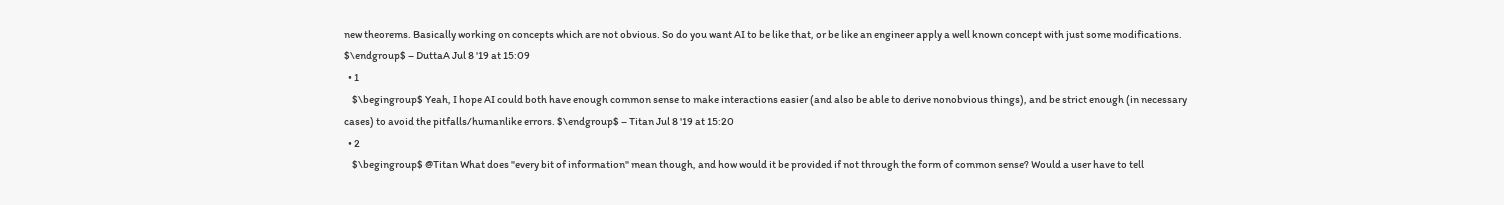new theorems. Basically working on concepts which are not obvious. So do you want AI to be like that, or be like an engineer apply a well known concept with just some modifications. $\endgroup$ – DuttaA Jul 8 '19 at 15:09
  • 1
    $\begingroup$ Yeah, I hope AI could both have enough common sense to make interactions easier (and also be able to derive nonobvious things), and be strict enough (in necessary cases) to avoid the pitfalls/humanlike errors. $\endgroup$ – Titan Jul 8 '19 at 15:20
  • 2
    $\begingroup$ @Titan What does "every bit of information" mean though, and how would it be provided if not through the form of common sense? Would a user have to tell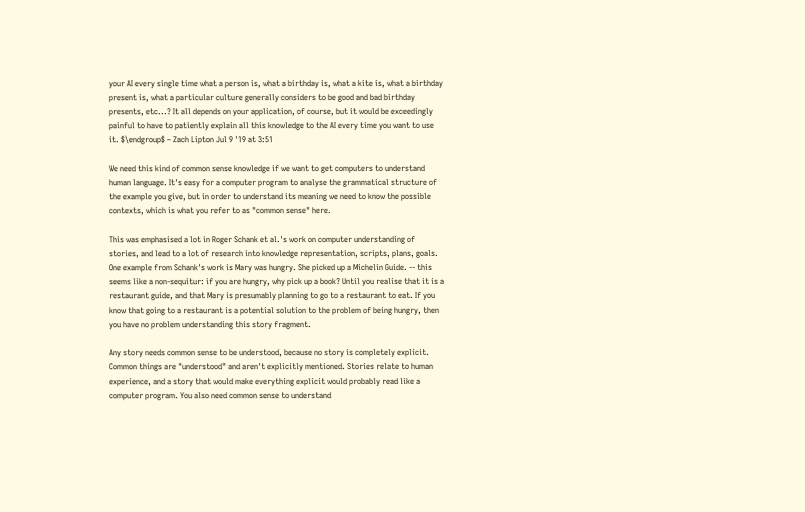your AI every single time what a person is, what a birthday is, what a kite is, what a birthday present is, what a particular culture generally considers to be good and bad birthday presents, etc...? It all depends on your application, of course, but it would be exceedingly painful to have to patiently explain all this knowledge to the AI every time you want to use it. $\endgroup$ – Zach Lipton Jul 9 '19 at 3:51

We need this kind of common sense knowledge if we want to get computers to understand human language. It's easy for a computer program to analyse the grammatical structure of the example you give, but in order to understand its meaning we need to know the possible contexts, which is what you refer to as "common sense" here.

This was emphasised a lot in Roger Schank et al.'s work on computer understanding of stories, and lead to a lot of research into knowledge representation, scripts, plans, goals. One example from Schank's work is Mary was hungry. She picked up a Michelin Guide. -- this seems like a non-sequitur: if you are hungry, why pick up a book? Until you realise that it is a restaurant guide, and that Mary is presumably planning to go to a restaurant to eat. If you know that going to a restaurant is a potential solution to the problem of being hungry, then you have no problem understanding this story fragment.

Any story needs common sense to be understood, because no story is completely explicit. Common things are "understood" and aren't explicitly mentioned. Stories relate to human experience, and a story that would make everything explicit would probably read like a computer program. You also need common sense to understand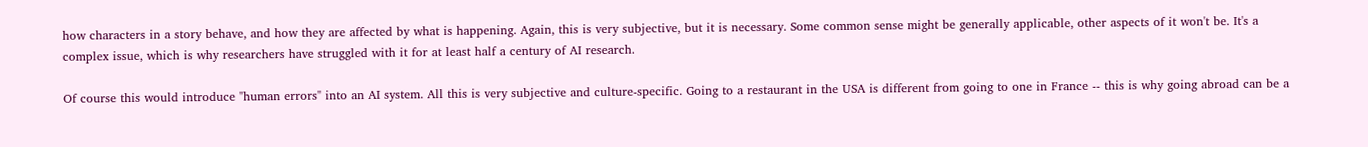how characters in a story behave, and how they are affected by what is happening. Again, this is very subjective, but it is necessary. Some common sense might be generally applicable, other aspects of it won't be. It's a complex issue, which is why researchers have struggled with it for at least half a century of AI research.

Of course this would introduce "human errors" into an AI system. All this is very subjective and culture-specific. Going to a restaurant in the USA is different from going to one in France -- this is why going abroad can be a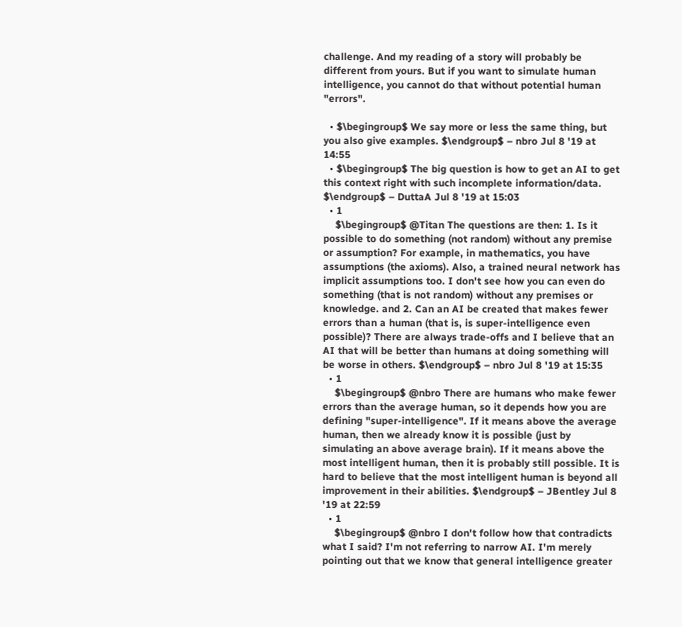challenge. And my reading of a story will probably be different from yours. But if you want to simulate human intelligence, you cannot do that without potential human "errors".

  • $\begingroup$ We say more or less the same thing, but you also give examples. $\endgroup$ – nbro Jul 8 '19 at 14:55
  • $\begingroup$ The big question is how to get an AI to get this context right with such incomplete information/data. $\endgroup$ – DuttaA Jul 8 '19 at 15:03
  • 1
    $\begingroup$ @Titan The questions are then: 1. Is it possible to do something (not random) without any premise or assumption? For example, in mathematics, you have assumptions (the axioms). Also, a trained neural network has implicit assumptions too. I don't see how you can even do something (that is not random) without any premises or knowledge. and 2. Can an AI be created that makes fewer errors than a human (that is, is super-intelligence even possible)? There are always trade-offs and I believe that an AI that will be better than humans at doing something will be worse in others. $\endgroup$ – nbro Jul 8 '19 at 15:35
  • 1
    $\begingroup$ @nbro There are humans who make fewer errors than the average human, so it depends how you are defining "super-intelligence". If it means above the average human, then we already know it is possible (just by simulating an above average brain). If it means above the most intelligent human, then it is probably still possible. It is hard to believe that the most intelligent human is beyond all improvement in their abilities. $\endgroup$ – JBentley Jul 8 '19 at 22:59
  • 1
    $\begingroup$ @nbro I don't follow how that contradicts what I said? I'm not referring to narrow AI. I'm merely pointing out that we know that general intelligence greater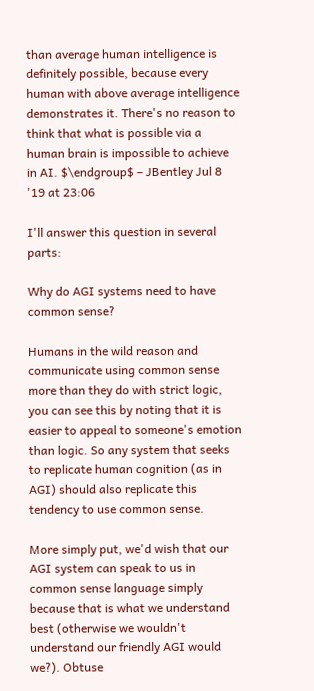than average human intelligence is definitely possible, because every human with above average intelligence demonstrates it. There's no reason to think that what is possible via a human brain is impossible to achieve in AI. $\endgroup$ – JBentley Jul 8 '19 at 23:06

I'll answer this question in several parts:

Why do AGI systems need to have common sense?

Humans in the wild reason and communicate using common sense more than they do with strict logic, you can see this by noting that it is easier to appeal to someone's emotion than logic. So any system that seeks to replicate human cognition (as in AGI) should also replicate this tendency to use common sense.

More simply put, we'd wish that our AGI system can speak to us in common sense language simply because that is what we understand best (otherwise we wouldn't understand our friendly AGI would we?). Obtuse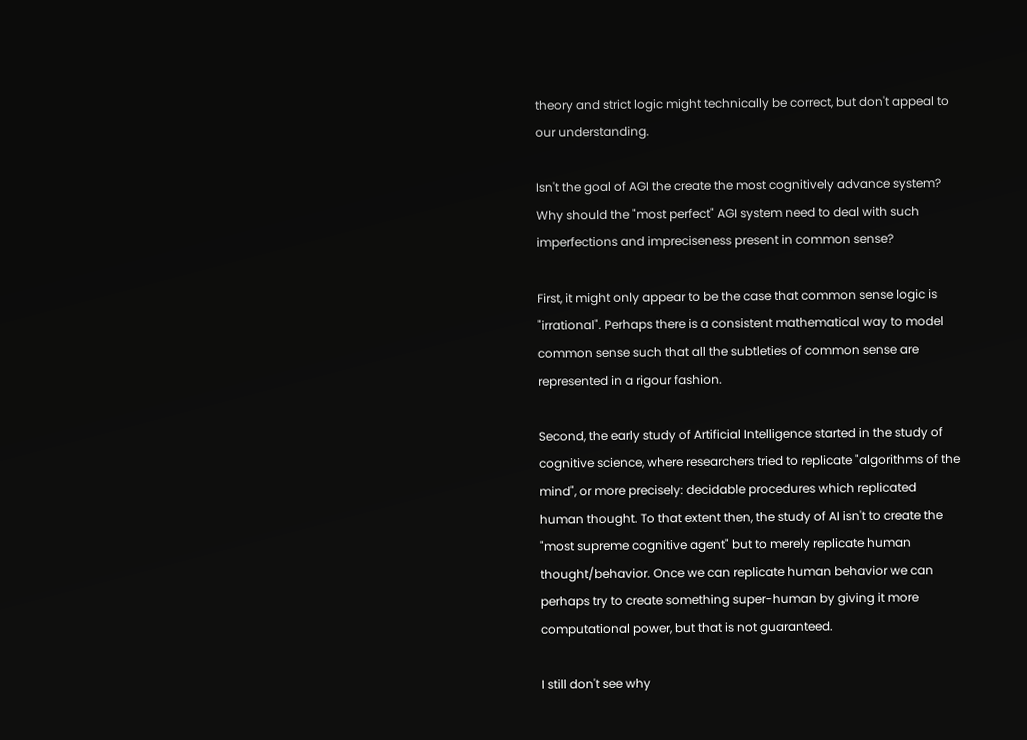theory and strict logic might technically be correct, but don't appeal to our understanding.

Isn't the goal of AGI the create the most cognitively advance system? Why should the "most perfect" AGI system need to deal with such imperfections and impreciseness present in common sense?

First, it might only appear to be the case that common sense logic is "irrational". Perhaps there is a consistent mathematical way to model common sense such that all the subtleties of common sense are represented in a rigour fashion.

Second, the early study of Artificial Intelligence started in the study of cognitive science, where researchers tried to replicate "algorithms of the mind", or more precisely: decidable procedures which replicated human thought. To that extent then, the study of AI isn't to create the "most supreme cognitive agent" but to merely replicate human thought/behavior. Once we can replicate human behavior we can perhaps try to create something super-human by giving it more computational power, but that is not guaranteed.

I still don't see why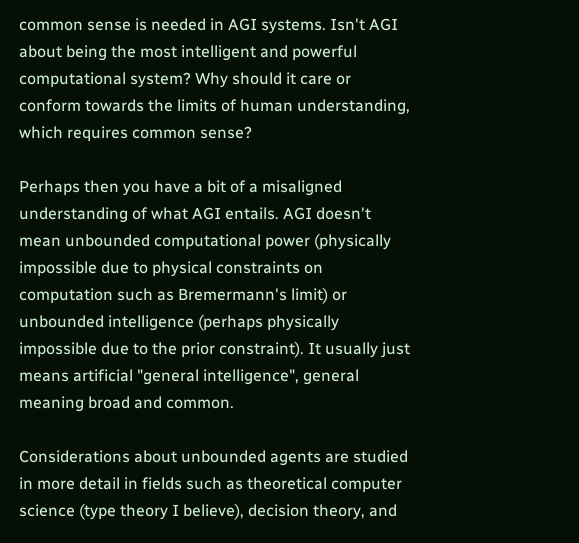common sense is needed in AGI systems. Isn't AGI about being the most intelligent and powerful computational system? Why should it care or conform towards the limits of human understanding, which requires common sense?

Perhaps then you have a bit of a misaligned understanding of what AGI entails. AGI doesn't mean unbounded computational power (physically impossible due to physical constraints on computation such as Bremermann's limit) or unbounded intelligence (perhaps physically impossible due to the prior constraint). It usually just means artificial "general intelligence", general meaning broad and common.

Considerations about unbounded agents are studied in more detail in fields such as theoretical computer science (type theory I believe), decision theory, and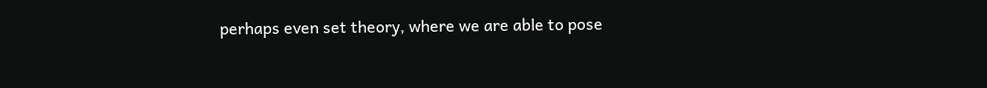perhaps even set theory, where we are able to pose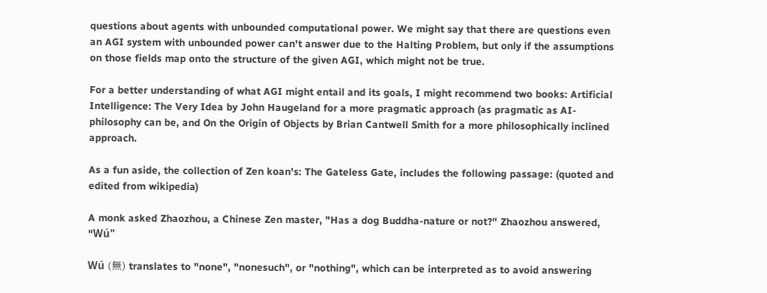questions about agents with unbounded computational power. We might say that there are questions even an AGI system with unbounded power can't answer due to the Halting Problem, but only if the assumptions on those fields map onto the structure of the given AGI, which might not be true.

For a better understanding of what AGI might entail and its goals, I might recommend two books: Artificial Intelligence: The Very Idea by John Haugeland for a more pragmatic approach (as pragmatic as AI-philosophy can be, and On the Origin of Objects by Brian Cantwell Smith for a more philosophically inclined approach.

As a fun aside, the collection of Zen koan's: The Gateless Gate, includes the following passage: (quoted and edited from wikipedia)

A monk asked Zhaozhou, a Chinese Zen master, "Has a dog Buddha-nature or not?" Zhaozhou answered, "Wú"

Wú (無) translates to "none", "nonesuch", or "nothing", which can be interpreted as to avoid answering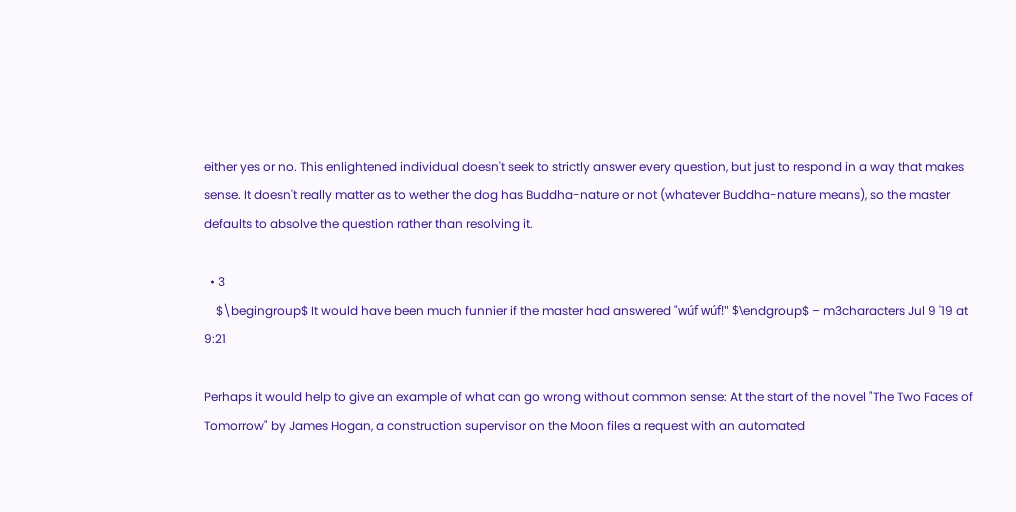either yes or no. This enlightened individual doesn't seek to strictly answer every question, but just to respond in a way that makes sense. It doesn't really matter as to wether the dog has Buddha-nature or not (whatever Buddha-nature means), so the master defaults to absolve the question rather than resolving it.

  • 3
    $\begingroup$ It would have been much funnier if the master had answered "wúf wúf!" $\endgroup$ – m3characters Jul 9 '19 at 9:21

Perhaps it would help to give an example of what can go wrong without common sense: At the start of the novel "The Two Faces of Tomorrow" by James Hogan, a construction supervisor on the Moon files a request with an automated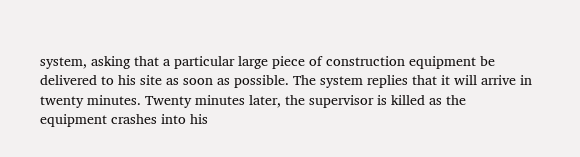system, asking that a particular large piece of construction equipment be delivered to his site as soon as possible. The system replies that it will arrive in twenty minutes. Twenty minutes later, the supervisor is killed as the equipment crashes into his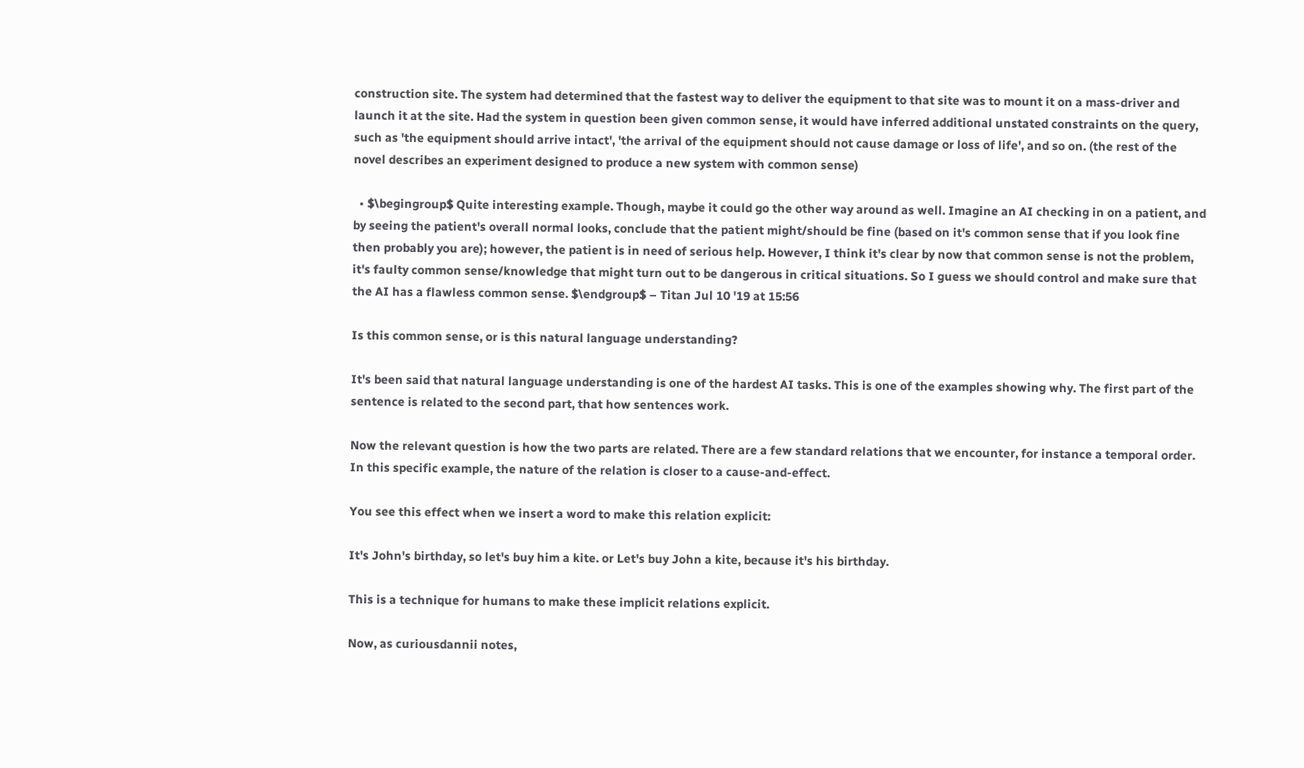construction site. The system had determined that the fastest way to deliver the equipment to that site was to mount it on a mass-driver and launch it at the site. Had the system in question been given common sense, it would have inferred additional unstated constraints on the query, such as 'the equipment should arrive intact', 'the arrival of the equipment should not cause damage or loss of life', and so on. (the rest of the novel describes an experiment designed to produce a new system with common sense)

  • $\begingroup$ Quite interesting example. Though, maybe it could go the other way around as well. Imagine an AI checking in on a patient, and by seeing the patient's overall normal looks, conclude that the patient might/should be fine (based on it's common sense that if you look fine then probably you are); however, the patient is in need of serious help. However, I think it's clear by now that common sense is not the problem, it's faulty common sense/knowledge that might turn out to be dangerous in critical situations. So I guess we should control and make sure that the AI has a flawless common sense. $\endgroup$ – Titan Jul 10 '19 at 15:56

Is this common sense, or is this natural language understanding?

It's been said that natural language understanding is one of the hardest AI tasks. This is one of the examples showing why. The first part of the sentence is related to the second part, that how sentences work.

Now the relevant question is how the two parts are related. There are a few standard relations that we encounter, for instance a temporal order. In this specific example, the nature of the relation is closer to a cause-and-effect.

You see this effect when we insert a word to make this relation explicit:

It's John's birthday, so let's buy him a kite. or Let's buy John a kite, because it's his birthday.

This is a technique for humans to make these implicit relations explicit.

Now, as curiousdannii notes,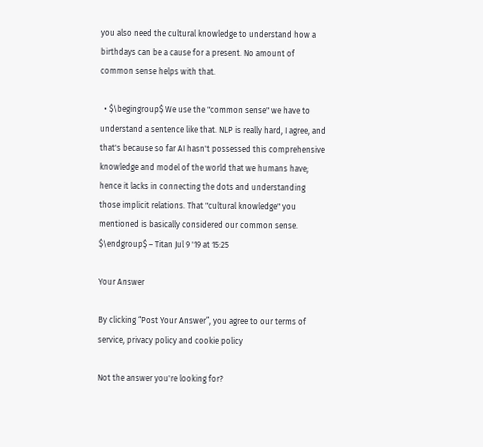you also need the cultural knowledge to understand how a birthdays can be a cause for a present. No amount of common sense helps with that.

  • $\begingroup$ We use the "common sense" we have to understand a sentence like that. NLP is really hard, I agree, and that's because so far AI hasn't possessed this comprehensive knowledge and model of the world that we humans have; hence it lacks in connecting the dots and understanding those implicit relations. That "cultural knowledge" you mentioned is basically considered our common sense. $\endgroup$ – Titan Jul 9 '19 at 15:25

Your Answer

By clicking “Post Your Answer”, you agree to our terms of service, privacy policy and cookie policy

Not the answer you're looking for?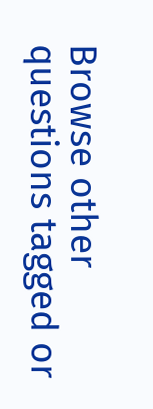Browse other questions tagged or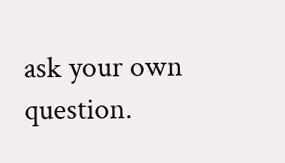ask your own question.